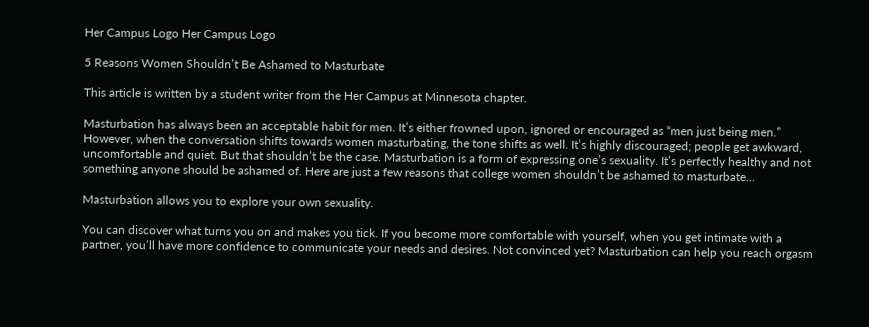Her Campus Logo Her Campus Logo

5 Reasons Women Shouldn’t Be Ashamed to Masturbate

This article is written by a student writer from the Her Campus at Minnesota chapter.

Masturbation has always been an acceptable habit for men. It’s either frowned upon, ignored or encouraged as “men just being men.” However, when the conversation shifts towards women masturbating, the tone shifts as well. It’s highly discouraged; people get awkward, uncomfortable and quiet. But that shouldn’t be the case. Masturbation is a form of expressing one’s sexuality. It’s perfectly healthy and not something anyone should be ashamed of. Here are just a few reasons that college women shouldn’t be ashamed to masturbate…

Masturbation allows you to explore your own sexuality.

You can discover what turns you on and makes you tick. If you become more comfortable with yourself, when you get intimate with a partner, you’ll have more confidence to communicate your needs and desires. Not convinced yet? Masturbation can help you reach orgasm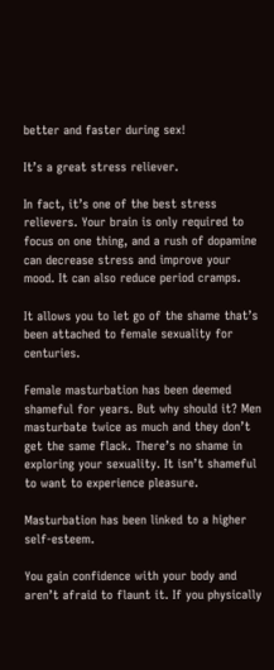better and faster during sex!

It’s a great stress reliever.

In fact, it’s one of the best stress relievers. Your brain is only required to focus on one thing, and a rush of dopamine can decrease stress and improve your mood. It can also reduce period cramps.

It allows you to let go of the shame that’s been attached to female sexuality for centuries.

Female masturbation has been deemed shameful for years. But why should it? Men masturbate twice as much and they don’t get the same flack. There’s no shame in exploring your sexuality. It isn’t shameful to want to experience pleasure.

Masturbation has been linked to a higher self-esteem.

You gain confidence with your body and aren’t afraid to flaunt it. If you physically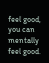feel good, you can mentally feel good.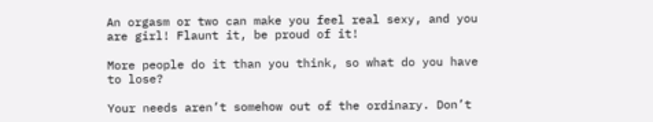An orgasm or two can make you feel real sexy, and you are girl! Flaunt it, be proud of it!

More people do it than you think, so what do you have to lose?

Your needs aren’t somehow out of the ordinary. Don’t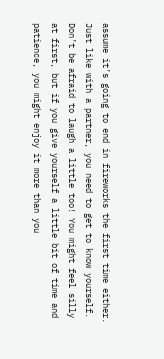assume it’s going to end in fireworks the first time either. Just like with a partner, you need to get to know yourself. Don’t be afraid to laugh a little too! You might feel silly at first, but if you give yourself a little bit of time and patience, you might enjoy it more than you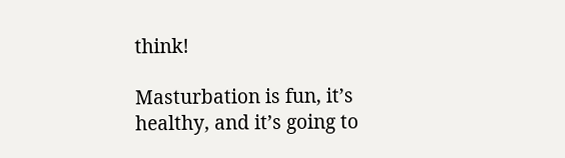think!

Masturbation is fun, it’s healthy, and it’s going to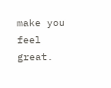make you feel great.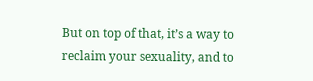But on top of that, it’s a way to reclaim your sexuality, and to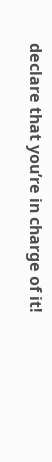declare that you’re in charge of it!